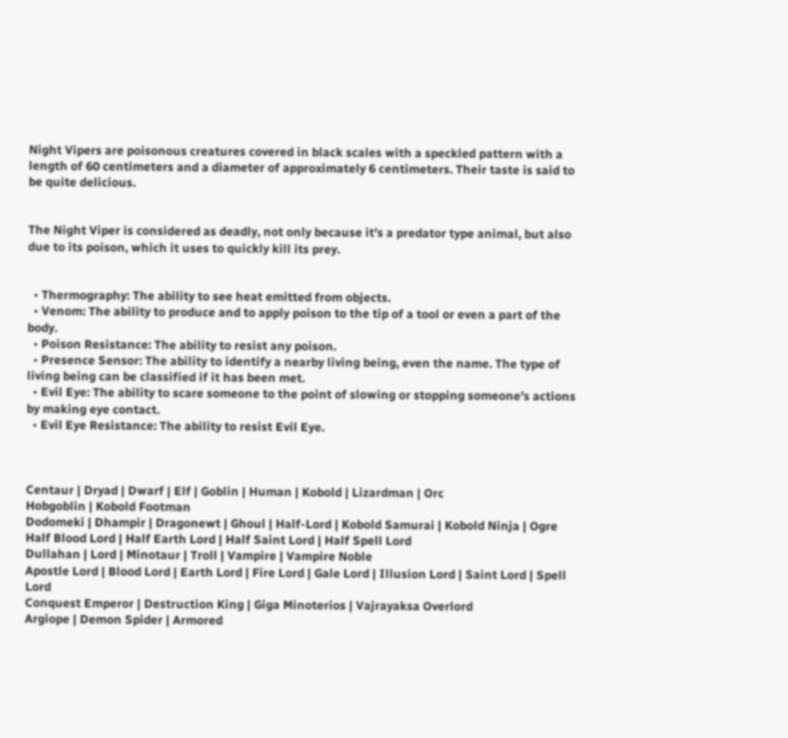Night Vipers are poisonous creatures covered in black scales with a speckled pattern with a length of 60 centimeters and a diameter of approximately 6 centimeters. Their taste is said to be quite delicious.


The Night Viper is considered as deadly, not only because it's a predator type animal, but also due to its poison, which it uses to quickly kill its prey.


  • Thermography: The ability to see heat emitted from objects.
  • Venom: The ability to produce and to apply poison to the tip of a tool or even a part of the body.
  • Poison Resistance: The ability to resist any poison.
  • Presence Sensor: The ability to identify a nearby living being, even the name. The type of living being can be classified if it has been met.
  • Evil Eye: The ability to scare someone to the point of slowing or stopping someone's actions by making eye contact.
  • Evil Eye Resistance: The ability to resist Evil Eye.



Centaur | Dryad | Dwarf | Elf | Goblin | Human | Kobold | Lizardman | Orc
Hobgoblin | Kobold Footman
Dodomeki | Dhampir | Dragonewt | Ghoul | Half-Lord | Kobold Samurai | Kobold Ninja | Ogre
Half Blood Lord | Half Earth Lord | Half Saint Lord | Half Spell Lord
Dullahan | Lord | Minotaur | Troll | Vampire | Vampire Noble
Apostle Lord | Blood Lord | Earth Lord | Fire Lord | Gale Lord | Illusion Lord | Saint Lord | Spell Lord
Conquest Emperor | Destruction King | Giga Minoterios | Vajrayaksa Overlord
Argiope | Demon Spider | Armored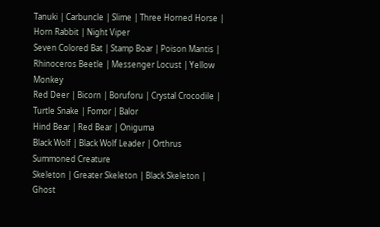Tanuki | Carbuncle | Slime | Three Horned Horse | Horn Rabbit | Night Viper
Seven Colored Bat | Stamp Boar | Poison Mantis | Rhinoceros Beetle | Messenger Locust | Yellow Monkey
Red Deer | Bicorn | Boruforu | Crystal Crocodile | Turtle Snake | Fomor | Balor
Hind Bear | Red Bear | Oniguma
Black Wolf | Black Wolf Leader | Orthrus
Summoned Creature
Skeleton | Greater Skeleton | Black Skeleton | Ghost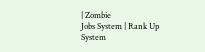| Zombie
Jobs System | Rank Up System